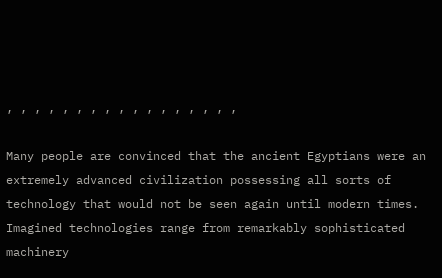, , , , , , , , , , , , , , , , ,

Many people are convinced that the ancient Egyptians were an extremely advanced civilization possessing all sorts of technology that would not be seen again until modern times. Imagined technologies range from remarkably sophisticated machinery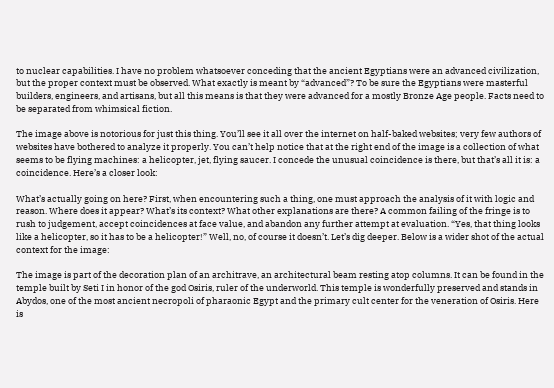to nuclear capabilities. I have no problem whatsoever conceding that the ancient Egyptians were an advanced civilization, but the proper context must be observed. What exactly is meant by “advanced”? To be sure the Egyptians were masterful builders, engineers, and artisans, but all this means is that they were advanced for a mostly Bronze Age people. Facts need to be separated from whimsical fiction.

The image above is notorious for just this thing. You’ll see it all over the internet on half-baked websites; very few authors of websites have bothered to analyze it properly. You can’t help notice that at the right end of the image is a collection of what seems to be flying machines: a helicopter, jet, flying saucer. I concede the unusual coincidence is there, but that’s all it is: a coincidence. Here’s a closer look:

What’s actually going on here? First, when encountering such a thing, one must approach the analysis of it with logic and reason. Where does it appear? What’s its context? What other explanations are there? A common failing of the fringe is to rush to judgement, accept coincidences at face value, and abandon any further attempt at evaluation. “Yes, that thing looks like a helicopter, so it has to be a helicopter!” Well, no, of course it doesn’t. Let’s dig deeper. Below is a wider shot of the actual context for the image:

The image is part of the decoration plan of an architrave, an architectural beam resting atop columns. It can be found in the temple built by Seti I in honor of the god Osiris, ruler of the underworld. This temple is wonderfully preserved and stands in Abydos, one of the most ancient necropoli of pharaonic Egypt and the primary cult center for the veneration of Osiris. Here is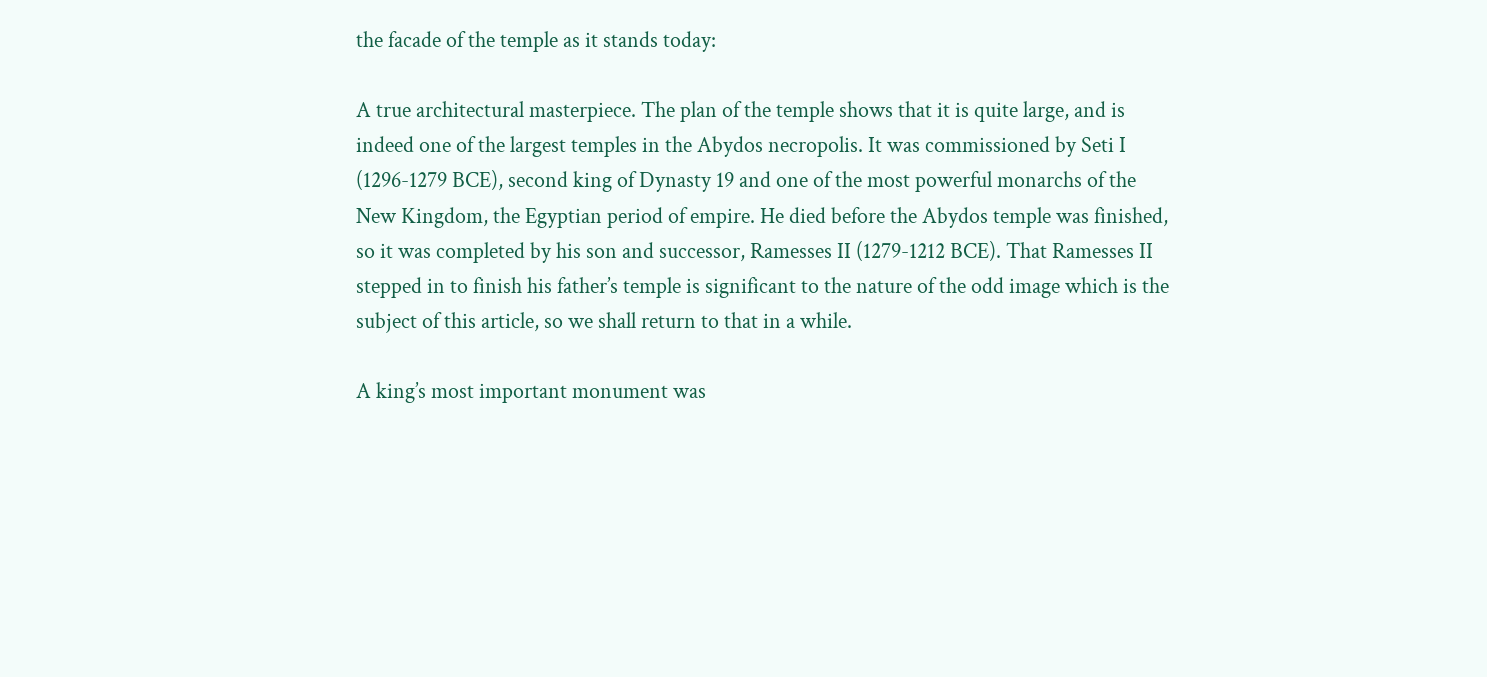the facade of the temple as it stands today:

A true architectural masterpiece. The plan of the temple shows that it is quite large, and is indeed one of the largest temples in the Abydos necropolis. It was commissioned by Seti I (1296-1279 BCE), second king of Dynasty 19 and one of the most powerful monarchs of the New Kingdom, the Egyptian period of empire. He died before the Abydos temple was finished, so it was completed by his son and successor, Ramesses II (1279-1212 BCE). That Ramesses II stepped in to finish his father’s temple is significant to the nature of the odd image which is the subject of this article, so we shall return to that in a while.

A king’s most important monument was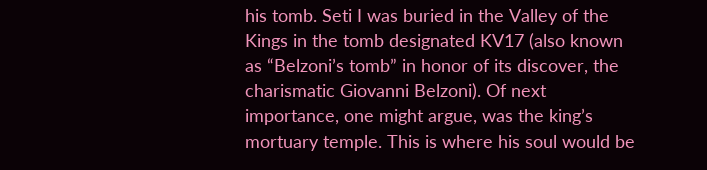his tomb. Seti I was buried in the Valley of the Kings in the tomb designated KV17 (also known as “Belzoni’s tomb” in honor of its discover, the charismatic Giovanni Belzoni). Of next importance, one might argue, was the king’s mortuary temple. This is where his soul would be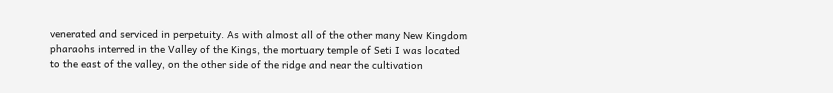venerated and serviced in perpetuity. As with almost all of the other many New Kingdom pharaohs interred in the Valley of the Kings, the mortuary temple of Seti I was located to the east of the valley, on the other side of the ridge and near the cultivation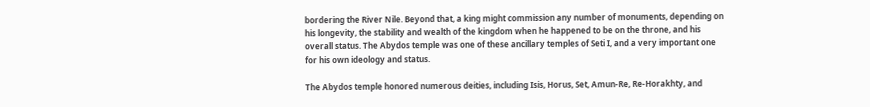bordering the River Nile. Beyond that, a king might commission any number of monuments, depending on his longevity, the stability and wealth of the kingdom when he happened to be on the throne, and his overall status. The Abydos temple was one of these ancillary temples of Seti I, and a very important one for his own ideology and status.

The Abydos temple honored numerous deities, including Isis, Horus, Set, Amun-Re, Re-Horakhty, and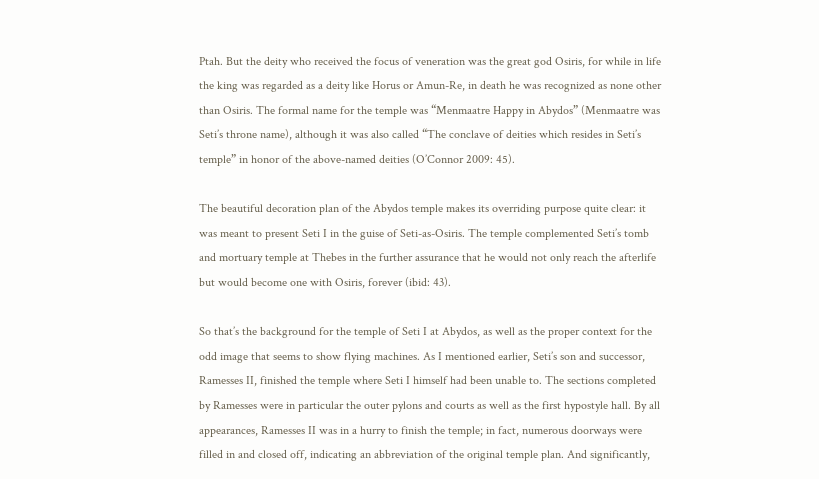Ptah. But the deity who received the focus of veneration was the great god Osiris, for while in life the king was regarded as a deity like Horus or Amun-Re, in death he was recognized as none other than Osiris. The formal name for the temple was “Menmaatre Happy in Abydos” (Menmaatre was Seti’s throne name), although it was also called “The conclave of deities which resides in Seti’s temple” in honor of the above-named deities (O’Connor 2009: 45).

The beautiful decoration plan of the Abydos temple makes its overriding purpose quite clear: it was meant to present Seti I in the guise of Seti-as-Osiris. The temple complemented Seti’s tomb and mortuary temple at Thebes in the further assurance that he would not only reach the afterlife but would become one with Osiris, forever (ibid: 43).

So that’s the background for the temple of Seti I at Abydos, as well as the proper context for the odd image that seems to show flying machines. As I mentioned earlier, Seti’s son and successor, Ramesses II, finished the temple where Seti I himself had been unable to. The sections completed by Ramesses were in particular the outer pylons and courts as well as the first hypostyle hall. By all appearances, Ramesses II was in a hurry to finish the temple; in fact, numerous doorways were filled in and closed off, indicating an abbreviation of the original temple plan. And significantly,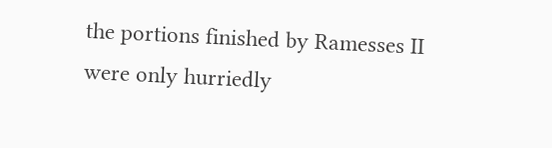the portions finished by Ramesses II were only hurriedly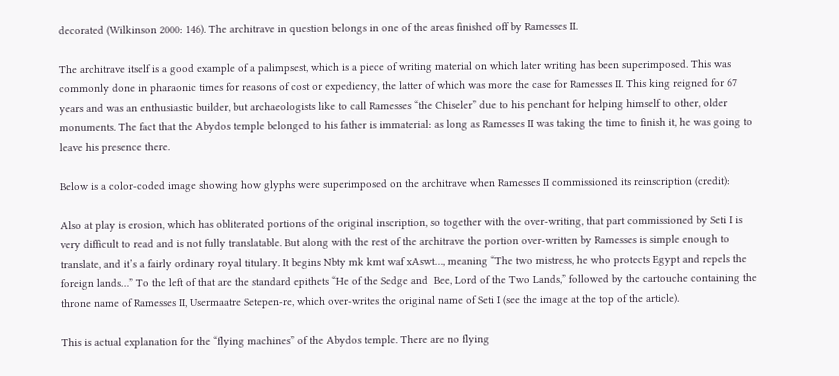decorated (Wilkinson 2000: 146). The architrave in question belongs in one of the areas finished off by Ramesses II.

The architrave itself is a good example of a palimpsest, which is a piece of writing material on which later writing has been superimposed. This was commonly done in pharaonic times for reasons of cost or expediency, the latter of which was more the case for Ramesses II. This king reigned for 67 years and was an enthusiastic builder, but archaeologists like to call Ramesses “the Chiseler” due to his penchant for helping himself to other, older monuments. The fact that the Abydos temple belonged to his father is immaterial: as long as Ramesses II was taking the time to finish it, he was going to leave his presence there.

Below is a color-coded image showing how glyphs were superimposed on the architrave when Ramesses II commissioned its reinscription (credit):

Also at play is erosion, which has obliterated portions of the original inscription, so together with the over-writing, that part commissioned by Seti I is very difficult to read and is not fully translatable. But along with the rest of the architrave the portion over-written by Ramesses is simple enough to translate, and it’s a fairly ordinary royal titulary. It begins Nbty mk kmt waf xAswt…, meaning “The two mistress, he who protects Egypt and repels the foreign lands…” To the left of that are the standard epithets “He of the Sedge and  Bee, Lord of the Two Lands,” followed by the cartouche containing the throne name of Ramesses II, Usermaatre Setepen-re, which over-writes the original name of Seti I (see the image at the top of the article).

This is actual explanation for the “flying machines” of the Abydos temple. There are no flying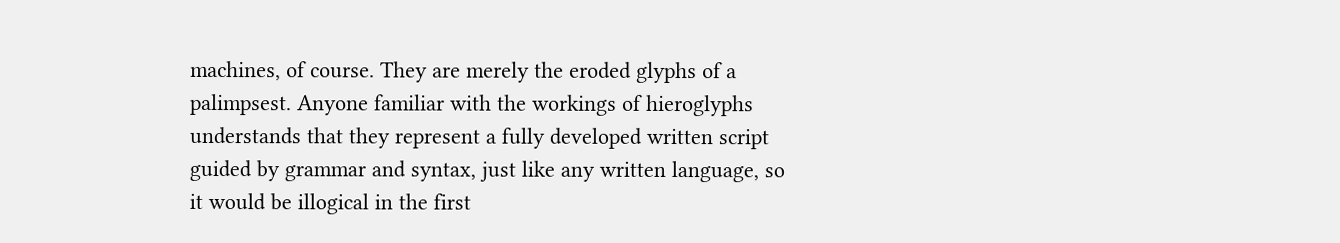machines, of course. They are merely the eroded glyphs of a palimpsest. Anyone familiar with the workings of hieroglyphs understands that they represent a fully developed written script guided by grammar and syntax, just like any written language, so it would be illogical in the first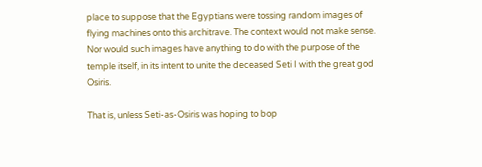place to suppose that the Egyptians were tossing random images of flying machines onto this architrave. The context would not make sense. Nor would such images have anything to do with the purpose of the temple itself, in its intent to unite the deceased Seti I with the great god Osiris.

That is, unless Seti-as-Osiris was hoping to bop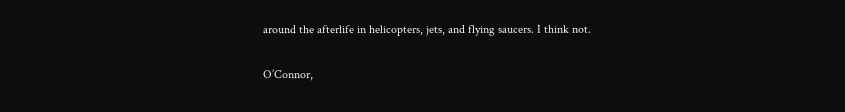around the afterlife in helicopters, jets, and flying saucers. I think not.


O’Connor,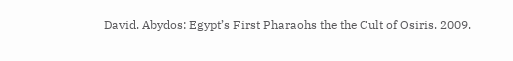David. Abydos: Egypt’s First Pharaohs the the Cult of Osiris. 2009.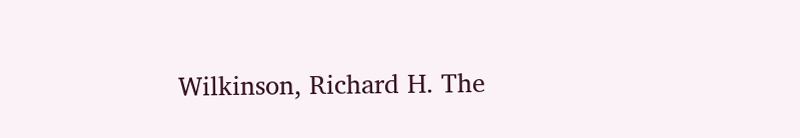Wilkinson, Richard H. The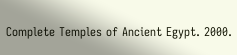Complete Temples of Ancient Egypt. 2000.